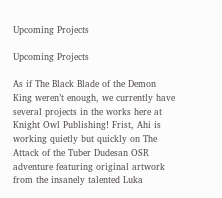Upcoming Projects

Upcoming Projects

As if The Black Blade of the Demon King weren’t enough, we currently have several projects in the works here at Knight Owl Publishing! Frist, Ahi is working quietly but quickly on The Attack of the Tuber Dudesan OSR adventure featuring original artwork from the insanely talented Luka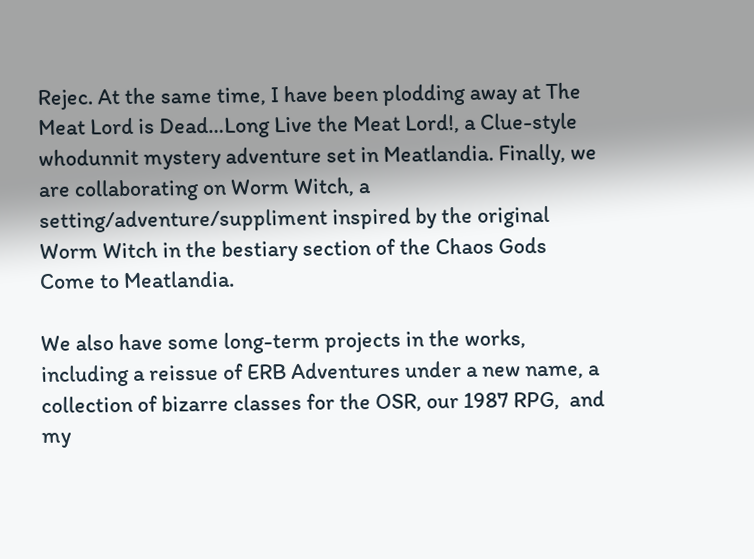Rejec. At the same time, I have been plodding away at The Meat Lord is Dead…Long Live the Meat Lord!, a Clue-style whodunnit mystery adventure set in Meatlandia. Finally, we are collaborating on Worm Witch, a setting/adventure/suppliment inspired by the original Worm Witch in the bestiary section of the Chaos Gods Come to Meatlandia.

We also have some long-term projects in the works, including a reissue of ERB Adventures under a new name, a collection of bizarre classes for the OSR, our 1987 RPG,  and my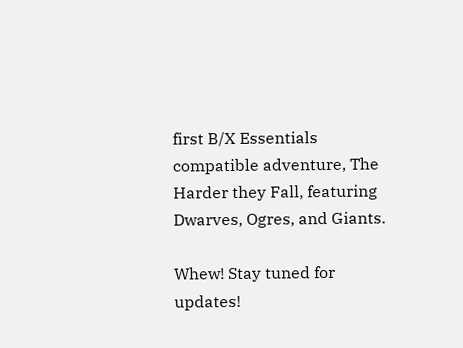first B/X Essentials compatible adventure, The Harder they Fall, featuring Dwarves, Ogres, and Giants.

Whew! Stay tuned for updates!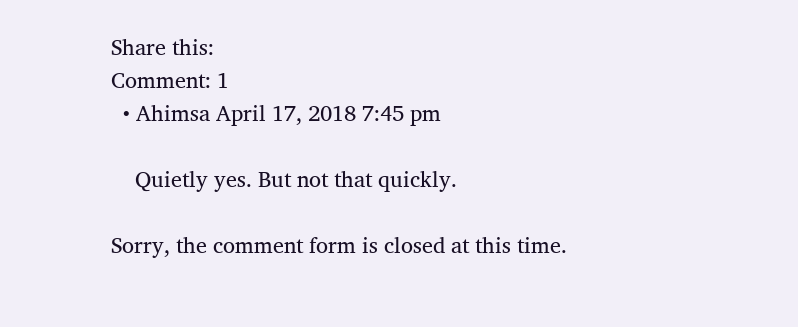Share this:
Comment: 1
  • Ahimsa April 17, 2018 7:45 pm

    Quietly yes. But not that quickly.

Sorry, the comment form is closed at this time.